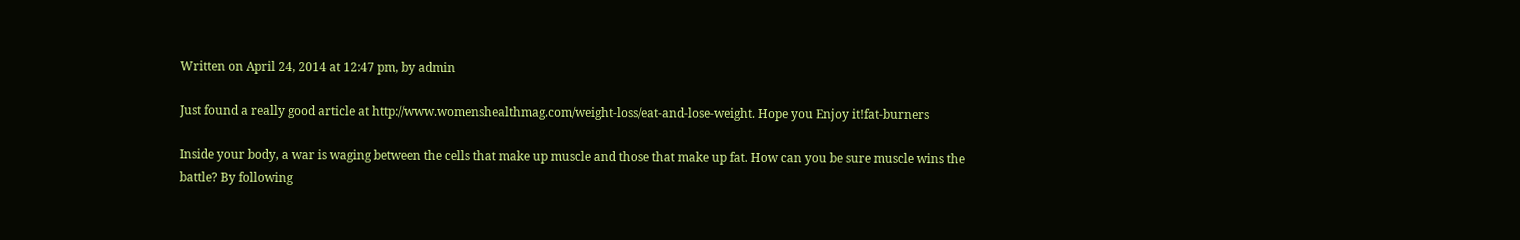Written on April 24, 2014 at 12:47 pm, by admin

Just found a really good article at http://www.womenshealthmag.com/weight-loss/eat-and-lose-weight. Hope you Enjoy it!fat-burners

Inside your body, a war is waging between the cells that make up muscle and those that make up fat. How can you be sure muscle wins the battle? By following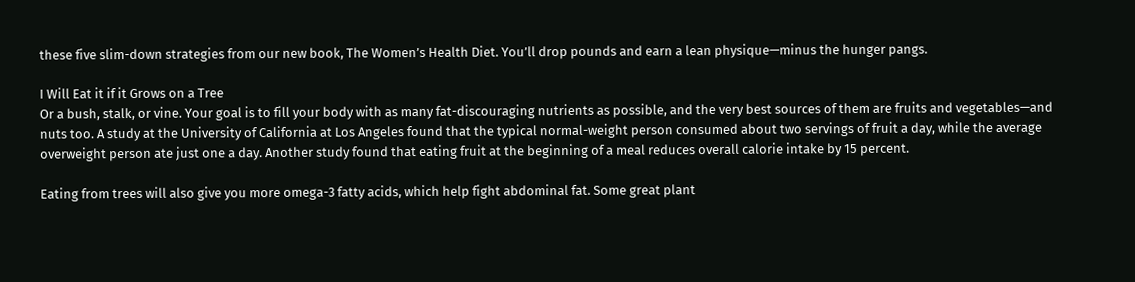these five slim-down strategies from our new book, The Women’s Health Diet. You’ll drop pounds and earn a lean physique—minus the hunger pangs.

I Will Eat it if it Grows on a Tree
Or a bush, stalk, or vine. Your goal is to fill your body with as many fat-discouraging nutrients as possible, and the very best sources of them are fruits and vegetables—and nuts too. A study at the University of California at Los Angeles found that the typical normal-weight person consumed about two servings of fruit a day, while the average overweight person ate just one a day. Another study found that eating fruit at the beginning of a meal reduces overall calorie intake by 15 percent.

Eating from trees will also give you more omega-3 fatty acids, which help fight abdominal fat. Some great plant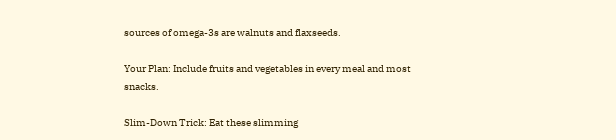sources of omega-3s are walnuts and flaxseeds.

Your Plan: Include fruits and vegetables in every meal and most snacks.

Slim-Down Trick: Eat these slimming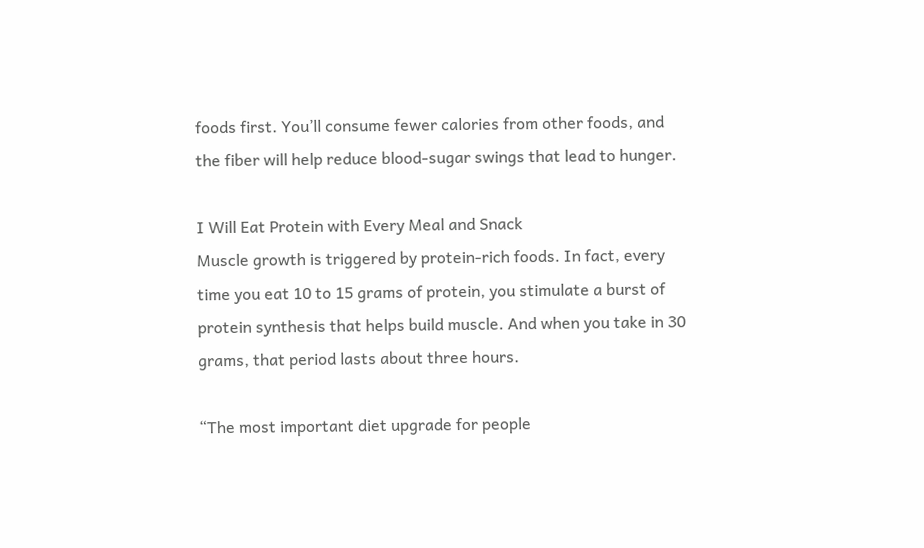foods first. You’ll consume fewer calories from other foods, and the fiber will help reduce blood-sugar swings that lead to hunger.

I Will Eat Protein with Every Meal and Snack
Muscle growth is triggered by protein-rich foods. In fact, every time you eat 10 to 15 grams of protein, you stimulate a burst of protein synthesis that helps build muscle. And when you take in 30 grams, that period lasts about three hours.

“The most important diet upgrade for people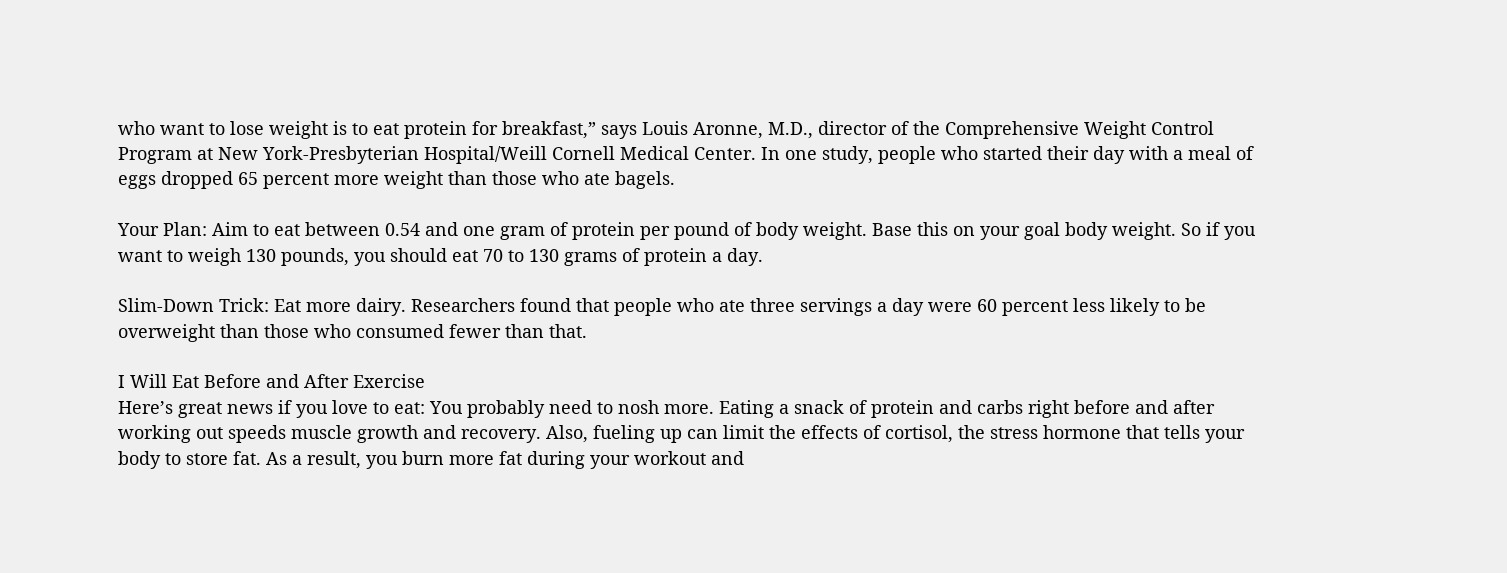who want to lose weight is to eat protein for breakfast,” says Louis Aronne, M.D., director of the Comprehensive Weight Control Program at New York-Presbyterian Hospital/Weill Cornell Medical Center. In one study, people who started their day with a meal of eggs dropped 65 percent more weight than those who ate bagels.

Your Plan: Aim to eat between 0.54 and one gram of protein per pound of body weight. Base this on your goal body weight. So if you want to weigh 130 pounds, you should eat 70 to 130 grams of protein a day.

Slim-Down Trick: Eat more dairy. Researchers found that people who ate three servings a day were 60 percent less likely to be overweight than those who consumed fewer than that.

I Will Eat Before and After Exercise
Here’s great news if you love to eat: You probably need to nosh more. Eating a snack of protein and carbs right before and after working out speeds muscle growth and recovery. Also, fueling up can limit the effects of cortisol, the stress hormone that tells your body to store fat. As a result, you burn more fat during your workout and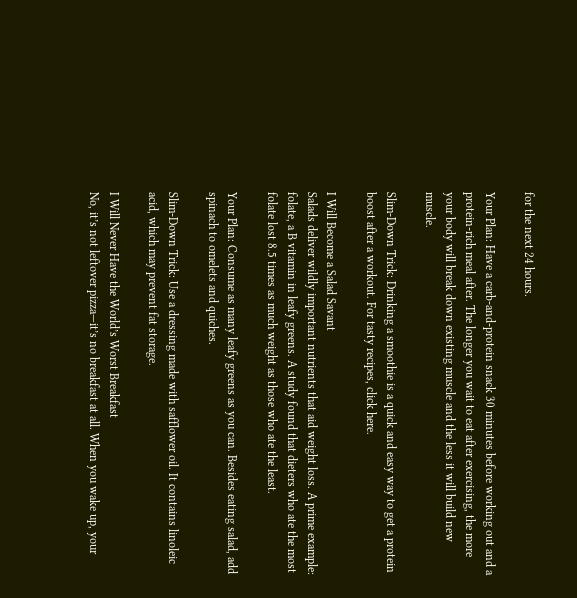for the next 24 hours.

Your Plan: Have a carb-and-protein snack 30 minutes before working out and a protein-rich meal after. The longer you wait to eat after exercising, the more your body will break down existing muscle and the less it will build new muscle.

Slim-Down Trick: Drinking a smoothie is a quick and easy way to get a protein boost after a workout. For tasty recipes, click here.

I Will Become a Salad Savant
Salads deliver wildly important nutrients that aid weight loss. A prime example: folate, a B vitamin in leafy greens. A study found that dieters who ate the most folate lost 8.5 times as much weight as those who ate the least.

Your Plan: Consume as many leafy greens as you can. Besides eating salad, add spinach to omelets and quiches.

Slim-Down Trick: Use a dressing made with safflower oil. It contains linoleic acid, which may prevent fat storage.

I Will Never Have the World’s Worst Breakfast
No, it’s not leftover pizza—it’s no breakfast at all. When you wake up, your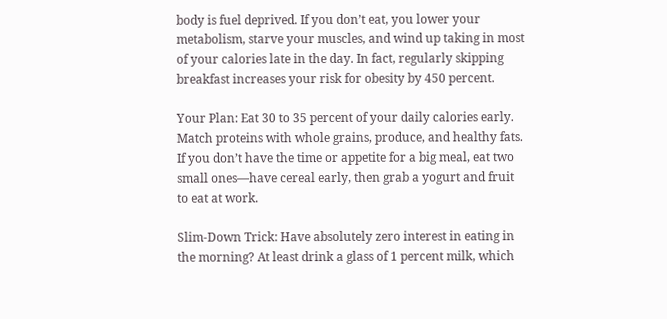body is fuel deprived. If you don’t eat, you lower your metabolism, starve your muscles, and wind up taking in most of your calories late in the day. In fact, regularly skipping breakfast increases your risk for obesity by 450 percent.

Your Plan: Eat 30 to 35 percent of your daily calories early. Match proteins with whole grains, produce, and healthy fats. If you don’t have the time or appetite for a big meal, eat two small ones—have cereal early, then grab a yogurt and fruit to eat at work.

Slim-Down Trick: Have absolutely zero interest in eating in the morning? At least drink a glass of 1 percent milk, which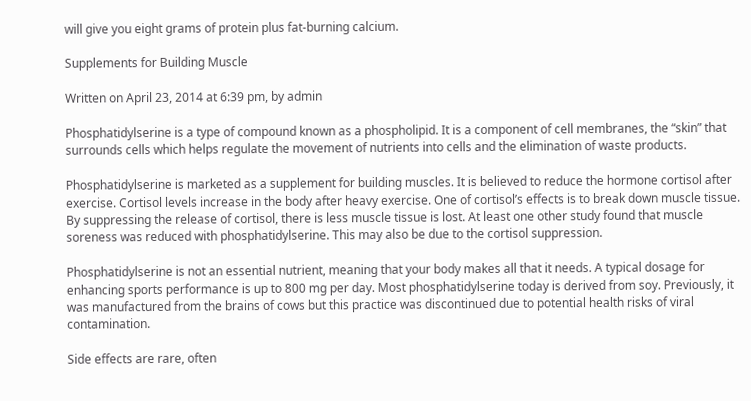will give you eight grams of protein plus fat-burning calcium.

Supplements for Building Muscle

Written on April 23, 2014 at 6:39 pm, by admin

Phosphatidylserine is a type of compound known as a phospholipid. It is a component of cell membranes, the “skin” that surrounds cells which helps regulate the movement of nutrients into cells and the elimination of waste products.

Phosphatidylserine is marketed as a supplement for building muscles. It is believed to reduce the hormone cortisol after exercise. Cortisol levels increase in the body after heavy exercise. One of cortisol’s effects is to break down muscle tissue. By suppressing the release of cortisol, there is less muscle tissue is lost. At least one other study found that muscle soreness was reduced with phosphatidylserine. This may also be due to the cortisol suppression.

Phosphatidylserine is not an essential nutrient, meaning that your body makes all that it needs. A typical dosage for enhancing sports performance is up to 800 mg per day. Most phosphatidylserine today is derived from soy. Previously, it was manufactured from the brains of cows but this practice was discontinued due to potential health risks of viral contamination.

Side effects are rare, often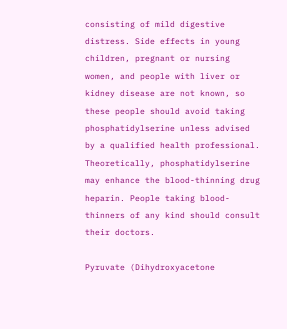consisting of mild digestive distress. Side effects in young children, pregnant or nursing women, and people with liver or kidney disease are not known, so these people should avoid taking phosphatidylserine unless advised by a qualified health professional. Theoretically, phosphatidylserine may enhance the blood-thinning drug heparin. People taking blood-thinners of any kind should consult their doctors.

Pyruvate (Dihydroxyacetone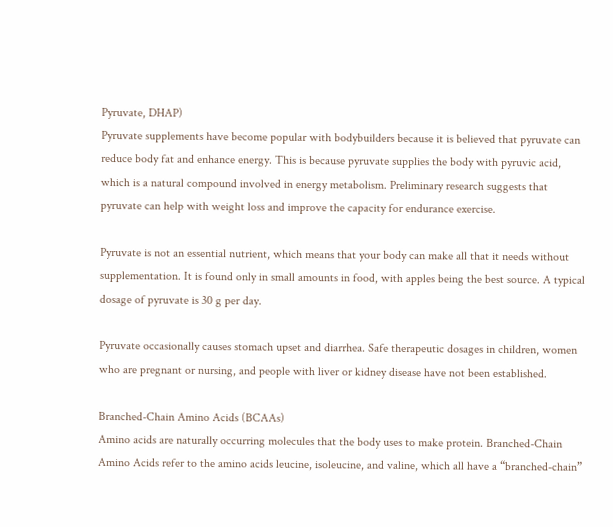Pyruvate, DHAP)
Pyruvate supplements have become popular with bodybuilders because it is believed that pyruvate can reduce body fat and enhance energy. This is because pyruvate supplies the body with pyruvic acid, which is a natural compound involved in energy metabolism. Preliminary research suggests that pyruvate can help with weight loss and improve the capacity for endurance exercise.

Pyruvate is not an essential nutrient, which means that your body can make all that it needs without supplementation. It is found only in small amounts in food, with apples being the best source. A typical dosage of pyruvate is 30 g per day.

Pyruvate occasionally causes stomach upset and diarrhea. Safe therapeutic dosages in children, women who are pregnant or nursing, and people with liver or kidney disease have not been established.

Branched-Chain Amino Acids (BCAAs)
Amino acids are naturally occurring molecules that the body uses to make protein. Branched-Chain Amino Acids refer to the amino acids leucine, isoleucine, and valine, which all have a “branched-chain”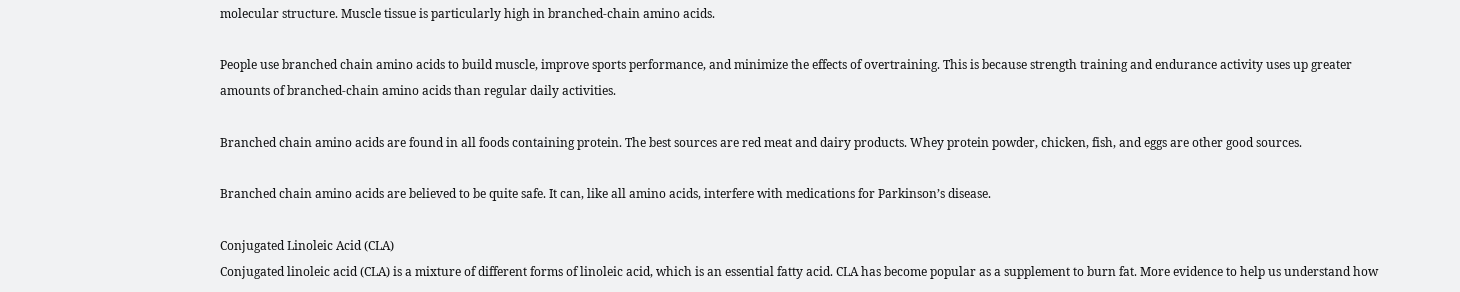molecular structure. Muscle tissue is particularly high in branched-chain amino acids.

People use branched chain amino acids to build muscle, improve sports performance, and minimize the effects of overtraining. This is because strength training and endurance activity uses up greater amounts of branched-chain amino acids than regular daily activities.

Branched chain amino acids are found in all foods containing protein. The best sources are red meat and dairy products. Whey protein powder, chicken, fish, and eggs are other good sources.

Branched chain amino acids are believed to be quite safe. It can, like all amino acids, interfere with medications for Parkinson’s disease.

Conjugated Linoleic Acid (CLA)
Conjugated linoleic acid (CLA) is a mixture of different forms of linoleic acid, which is an essential fatty acid. CLA has become popular as a supplement to burn fat. More evidence to help us understand how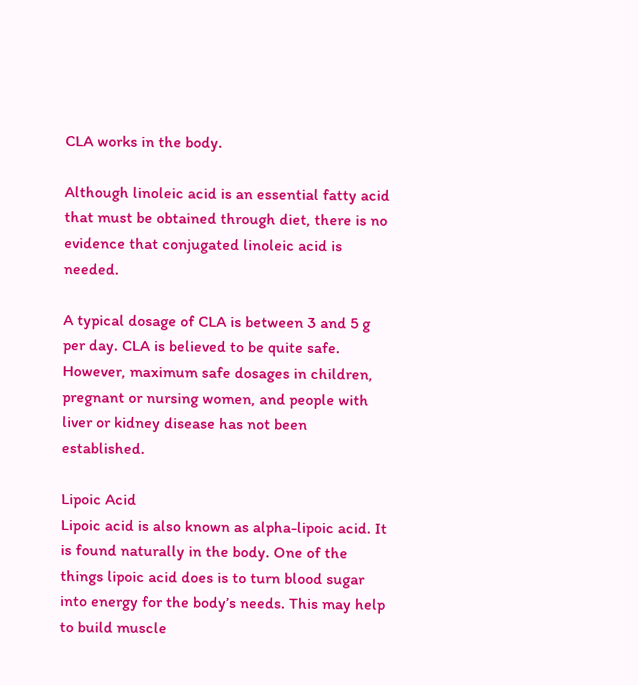CLA works in the body.

Although linoleic acid is an essential fatty acid that must be obtained through diet, there is no evidence that conjugated linoleic acid is needed.

A typical dosage of CLA is between 3 and 5 g per day. CLA is believed to be quite safe. However, maximum safe dosages in children, pregnant or nursing women, and people with liver or kidney disease has not been established.

Lipoic Acid
Lipoic acid is also known as alpha-lipoic acid. It is found naturally in the body. One of the things lipoic acid does is to turn blood sugar into energy for the body’s needs. This may help to build muscle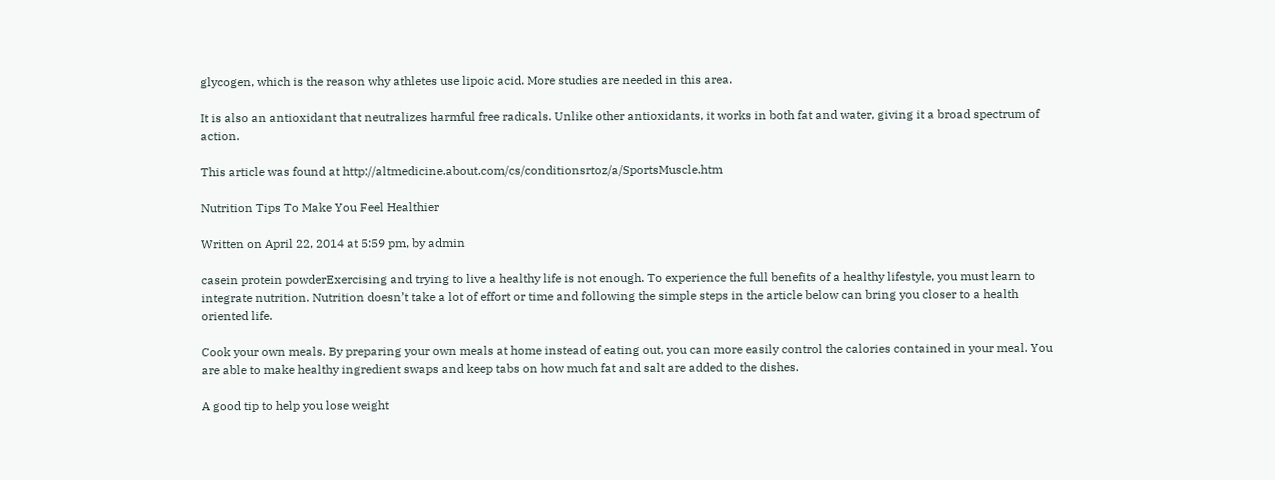glycogen, which is the reason why athletes use lipoic acid. More studies are needed in this area.

It is also an antioxidant that neutralizes harmful free radicals. Unlike other antioxidants, it works in both fat and water, giving it a broad spectrum of action.

This article was found at http://altmedicine.about.com/cs/conditionsrtoz/a/SportsMuscle.htm

Nutrition Tips To Make You Feel Healthier

Written on April 22, 2014 at 5:59 pm, by admin

casein protein powderExercising and trying to live a healthy life is not enough. To experience the full benefits of a healthy lifestyle, you must learn to integrate nutrition. Nutrition doesn’t take a lot of effort or time and following the simple steps in the article below can bring you closer to a health oriented life.

Cook your own meals. By preparing your own meals at home instead of eating out, you can more easily control the calories contained in your meal. You are able to make healthy ingredient swaps and keep tabs on how much fat and salt are added to the dishes.

A good tip to help you lose weight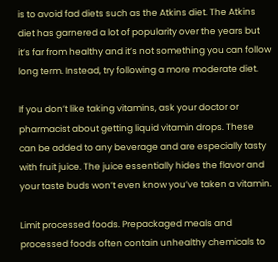is to avoid fad diets such as the Atkins diet. The Atkins diet has garnered a lot of popularity over the years but it’s far from healthy and it’s not something you can follow long term. Instead, try following a more moderate diet.

If you don’t like taking vitamins, ask your doctor or pharmacist about getting liquid vitamin drops. These can be added to any beverage and are especially tasty with fruit juice. The juice essentially hides the flavor and your taste buds won’t even know you’ve taken a vitamin.

Limit processed foods. Prepackaged meals and processed foods often contain unhealthy chemicals to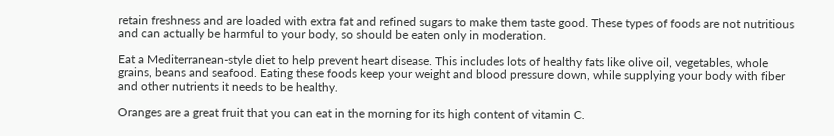retain freshness and are loaded with extra fat and refined sugars to make them taste good. These types of foods are not nutritious and can actually be harmful to your body, so should be eaten only in moderation.

Eat a Mediterranean-style diet to help prevent heart disease. This includes lots of healthy fats like olive oil, vegetables, whole grains, beans and seafood. Eating these foods keep your weight and blood pressure down, while supplying your body with fiber and other nutrients it needs to be healthy.

Oranges are a great fruit that you can eat in the morning for its high content of vitamin C.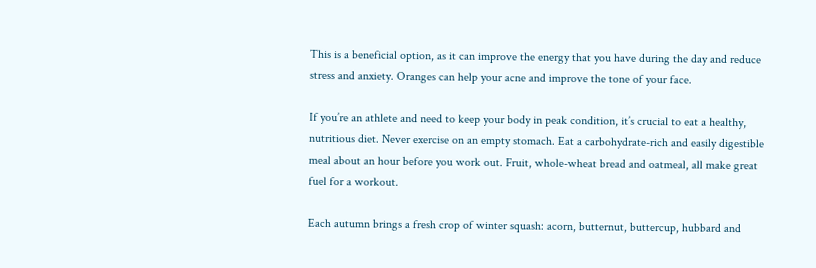This is a beneficial option, as it can improve the energy that you have during the day and reduce stress and anxiety. Oranges can help your acne and improve the tone of your face.

If you’re an athlete and need to keep your body in peak condition, it’s crucial to eat a healthy, nutritious diet. Never exercise on an empty stomach. Eat a carbohydrate-rich and easily digestible meal about an hour before you work out. Fruit, whole-wheat bread and oatmeal, all make great fuel for a workout.

Each autumn brings a fresh crop of winter squash: acorn, butternut, buttercup, hubbard and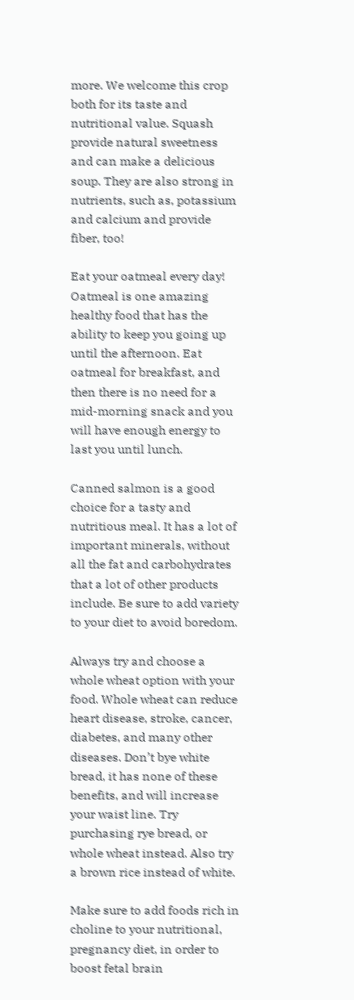more. We welcome this crop both for its taste and nutritional value. Squash provide natural sweetness and can make a delicious soup. They are also strong in nutrients, such as, potassium and calcium and provide fiber, too!

Eat your oatmeal every day! Oatmeal is one amazing healthy food that has the ability to keep you going up until the afternoon. Eat oatmeal for breakfast, and then there is no need for a mid-morning snack and you will have enough energy to last you until lunch.

Canned salmon is a good choice for a tasty and nutritious meal. It has a lot of important minerals, without all the fat and carbohydrates that a lot of other products include. Be sure to add variety to your diet to avoid boredom.

Always try and choose a whole wheat option with your food. Whole wheat can reduce heart disease, stroke, cancer, diabetes, and many other diseases. Don’t bye white bread, it has none of these benefits, and will increase your waist line. Try purchasing rye bread, or whole wheat instead. Also try a brown rice instead of white.

Make sure to add foods rich in choline to your nutritional, pregnancy diet, in order to boost fetal brain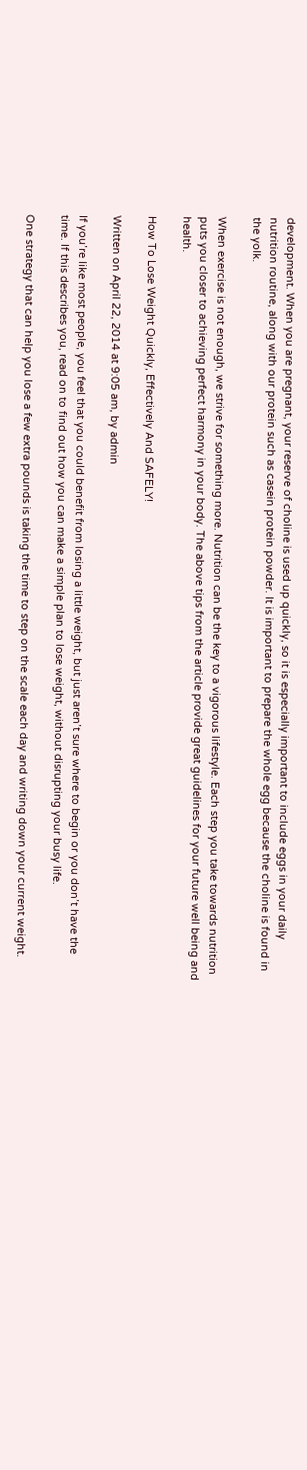development. When you are pregnant, your reserve of choline is used up quickly, so it is especially important to include eggs in your daily nutrition routine, along with our protein such as casein protein powder. It is important to prepare the whole egg because the choline is found in the yolk.

When exercise is not enough, we strive for something more. Nutrition can be the key to a vigorous lifestyle. Each step you take towards nutrition puts you closer to achieving perfect harmony in your body. The above tips from the article provide great guidelines for your future well being and health.

How To Lose Weight Quickly, Effectively And SAFELY!

Written on April 22, 2014 at 9:05 am, by admin

If you’re like most people, you feel that you could benefit from losing a little weight, but just aren’t sure where to begin or you don’t have the time. If this describes you, read on to find out how you can make a simple plan to lose weight, without disrupting your busy life.

One strategy that can help you lose a few extra pounds is taking the time to step on the scale each day and writing down your current weight.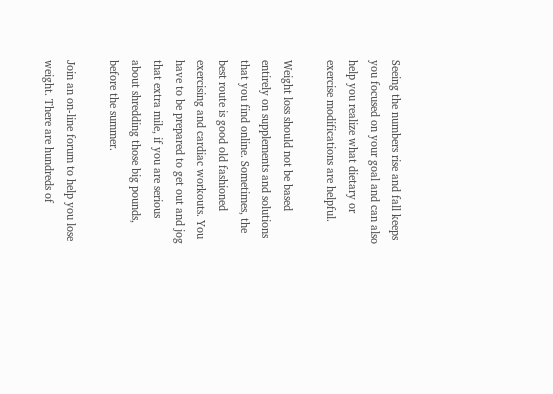Seeing the numbers rise and fall keeps you focused on your goal and can also help you realize what dietary or exercise modifications are helpful.

Weight loss should not be based entirely on supplements and solutions that you find online. Sometimes, the best route is good old fashioned exercising and cardiac workouts. You have to be prepared to get out and jog that extra mile, if you are serious about shredding those big pounds, before the summer.

Join an on-line forum to help you lose weight. There are hundreds of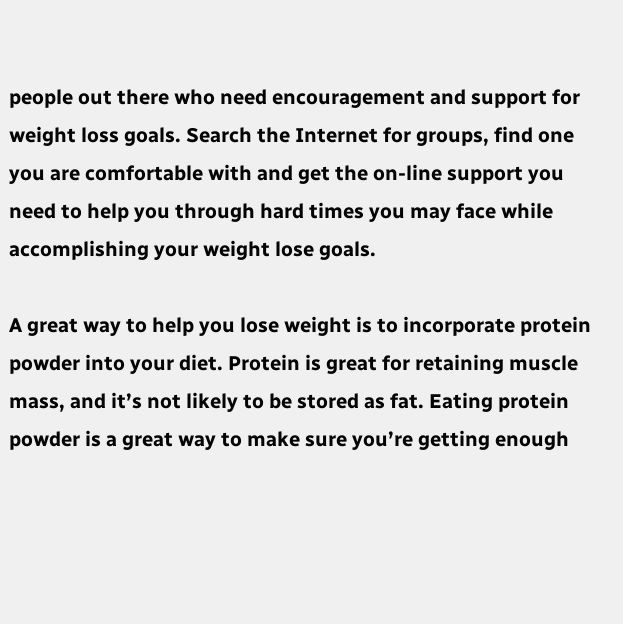people out there who need encouragement and support for weight loss goals. Search the Internet for groups, find one you are comfortable with and get the on-line support you need to help you through hard times you may face while accomplishing your weight lose goals.

A great way to help you lose weight is to incorporate protein powder into your diet. Protein is great for retaining muscle mass, and it’s not likely to be stored as fat. Eating protein powder is a great way to make sure you’re getting enough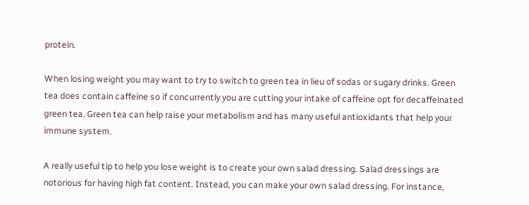protein.

When losing weight you may want to try to switch to green tea in lieu of sodas or sugary drinks. Green tea does contain caffeine so if concurrently you are cutting your intake of caffeine opt for decaffeinated green tea. Green tea can help raise your metabolism and has many useful antioxidants that help your immune system.

A really useful tip to help you lose weight is to create your own salad dressing. Salad dressings are notorious for having high fat content. Instead, you can make your own salad dressing. For instance,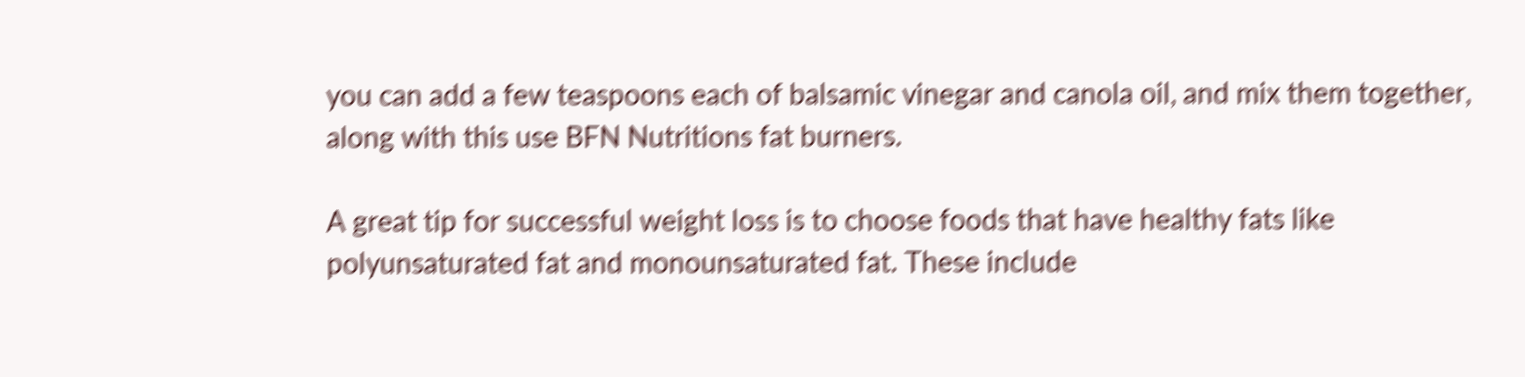you can add a few teaspoons each of balsamic vinegar and canola oil, and mix them together, along with this use BFN Nutritions fat burners.

A great tip for successful weight loss is to choose foods that have healthy fats like polyunsaturated fat and monounsaturated fat. These include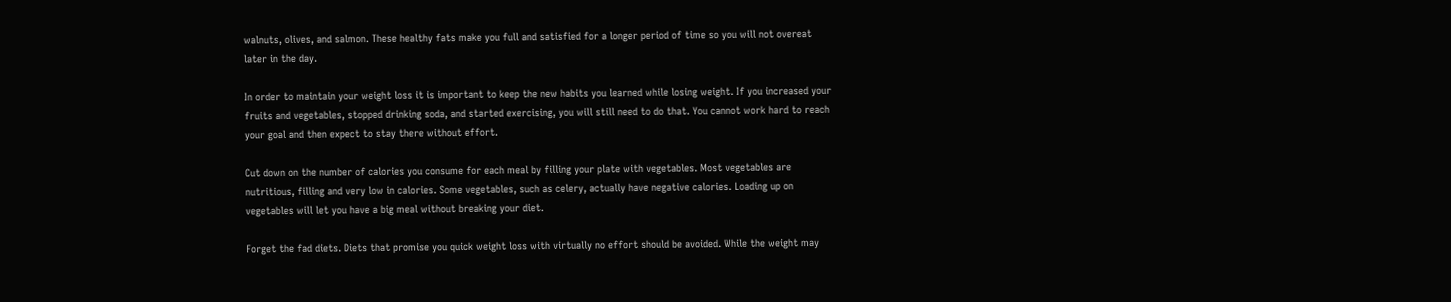walnuts, olives, and salmon. These healthy fats make you full and satisfied for a longer period of time so you will not overeat later in the day.

In order to maintain your weight loss it is important to keep the new habits you learned while losing weight. If you increased your fruits and vegetables, stopped drinking soda, and started exercising, you will still need to do that. You cannot work hard to reach your goal and then expect to stay there without effort.

Cut down on the number of calories you consume for each meal by filling your plate with vegetables. Most vegetables are nutritious, filling and very low in calories. Some vegetables, such as celery, actually have negative calories. Loading up on vegetables will let you have a big meal without breaking your diet.

Forget the fad diets. Diets that promise you quick weight loss with virtually no effort should be avoided. While the weight may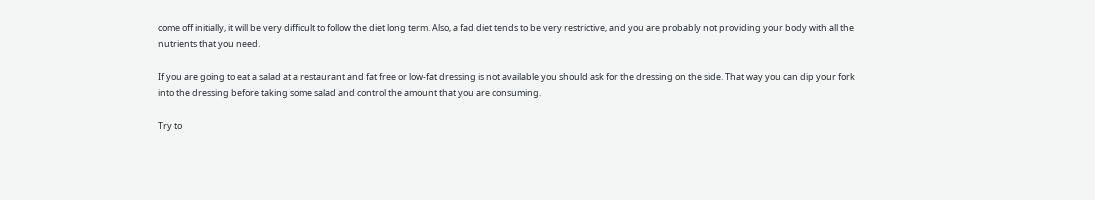come off initially, it will be very difficult to follow the diet long term. Also, a fad diet tends to be very restrictive, and you are probably not providing your body with all the nutrients that you need.

If you are going to eat a salad at a restaurant and fat free or low-fat dressing is not available you should ask for the dressing on the side. That way you can dip your fork into the dressing before taking some salad and control the amount that you are consuming.

Try to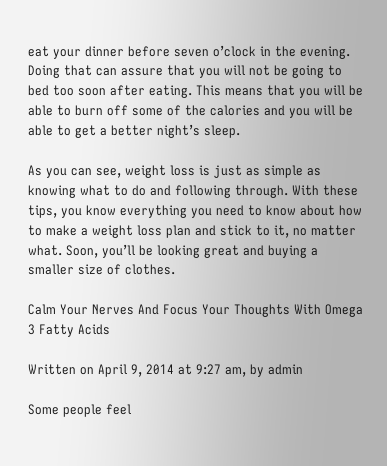eat your dinner before seven o’clock in the evening. Doing that can assure that you will not be going to bed too soon after eating. This means that you will be able to burn off some of the calories and you will be able to get a better night’s sleep.

As you can see, weight loss is just as simple as knowing what to do and following through. With these tips, you know everything you need to know about how to make a weight loss plan and stick to it, no matter what. Soon, you’ll be looking great and buying a smaller size of clothes.

Calm Your Nerves And Focus Your Thoughts With Omega 3 Fatty Acids

Written on April 9, 2014 at 9:27 am, by admin

Some people feel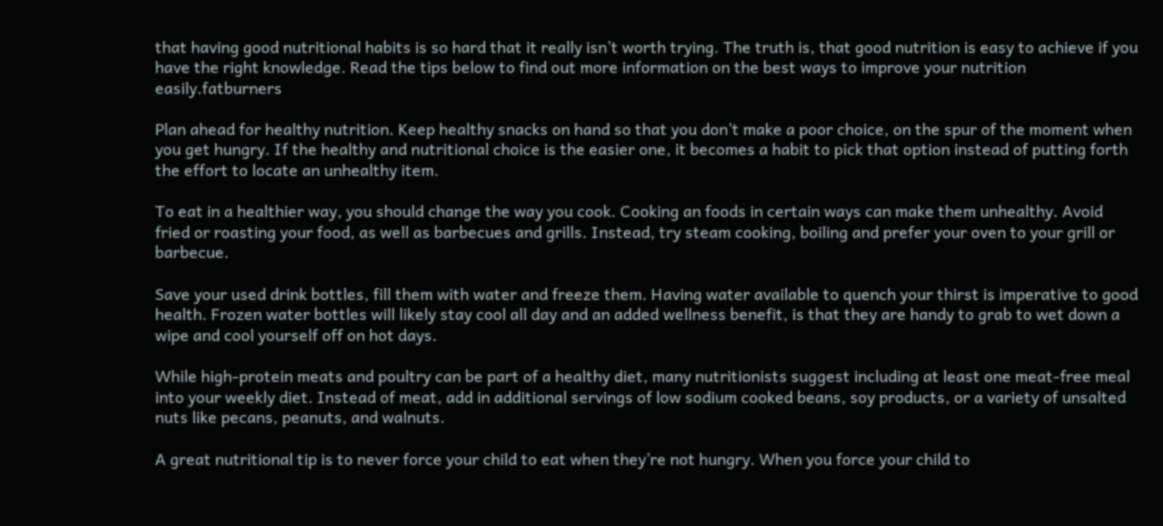that having good nutritional habits is so hard that it really isn’t worth trying. The truth is, that good nutrition is easy to achieve if you have the right knowledge. Read the tips below to find out more information on the best ways to improve your nutrition easily.fatburners

Plan ahead for healthy nutrition. Keep healthy snacks on hand so that you don’t make a poor choice, on the spur of the moment when you get hungry. If the healthy and nutritional choice is the easier one, it becomes a habit to pick that option instead of putting forth the effort to locate an unhealthy item.

To eat in a healthier way, you should change the way you cook. Cooking an foods in certain ways can make them unhealthy. Avoid fried or roasting your food, as well as barbecues and grills. Instead, try steam cooking, boiling and prefer your oven to your grill or barbecue.

Save your used drink bottles, fill them with water and freeze them. Having water available to quench your thirst is imperative to good health. Frozen water bottles will likely stay cool all day and an added wellness benefit, is that they are handy to grab to wet down a wipe and cool yourself off on hot days.

While high-protein meats and poultry can be part of a healthy diet, many nutritionists suggest including at least one meat-free meal into your weekly diet. Instead of meat, add in additional servings of low sodium cooked beans, soy products, or a variety of unsalted nuts like pecans, peanuts, and walnuts.

A great nutritional tip is to never force your child to eat when they’re not hungry. When you force your child to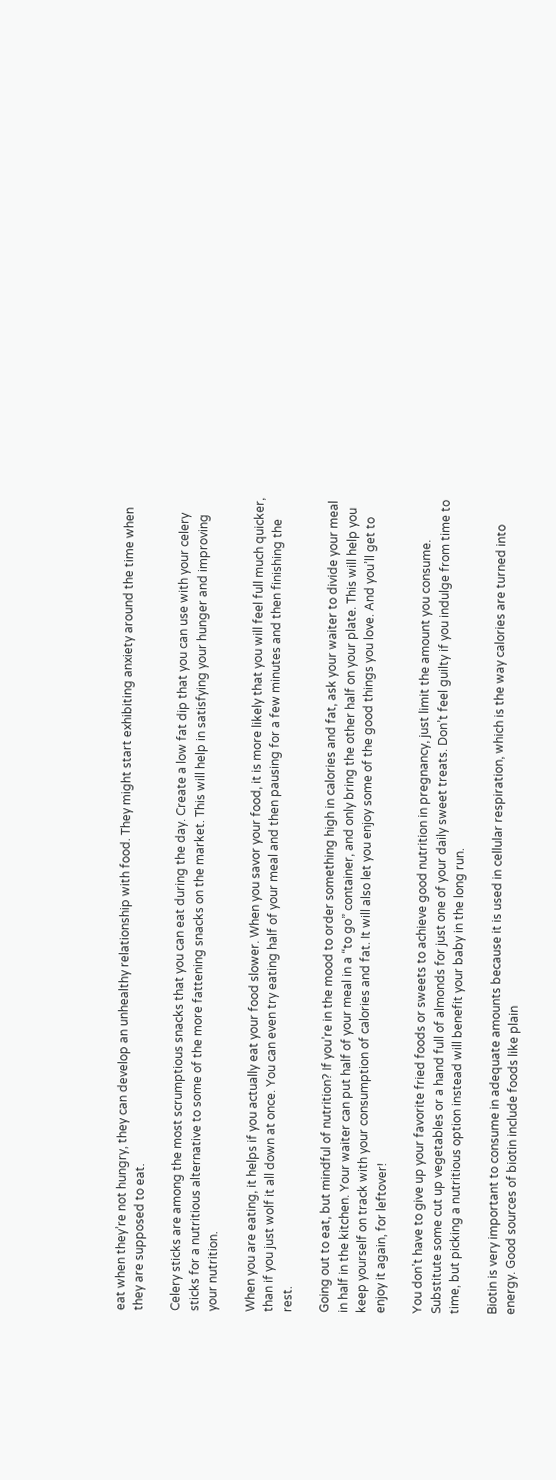eat when they’re not hungry, they can develop an unhealthy relationship with food. They might start exhibiting anxiety around the time when they are supposed to eat.

Celery sticks are among the most scrumptious snacks that you can eat during the day. Create a low fat dip that you can use with your celery sticks for a nutritious alternative to some of the more fattening snacks on the market. This will help in satisfying your hunger and improving your nutrition.

When you are eating, it helps if you actually eat your food slower. When you savor your food, it is more likely that you will feel full much quicker, than if you just wolf it all down at once. You can even try eating half of your meal and then pausing for a few minutes and then finishing the rest.

Going out to eat, but mindful of nutrition? If you’re in the mood to order something high in calories and fat, ask your waiter to divide your meal in half in the kitchen. Your waiter can put half of your meal in a “to go” container, and only bring the other half on your plate. This will help you keep yourself on track with your consumption of calories and fat. It will also let you enjoy some of the good things you love. And you’ll get to enjoy it again, for leftover!

You don’t have to give up your favorite fried foods or sweets to achieve good nutrition in pregnancy, just limit the amount you consume. Substitute some cut up vegetables or a hand full of almonds for just one of your daily sweet treats. Don’t feel guilty if you indulge from time to time, but picking a nutritious option instead will benefit your baby in the long run.

Biotin is very important to consume in adequate amounts because it is used in cellular respiration, which is the way calories are turned into energy. Good sources of biotin include foods like plain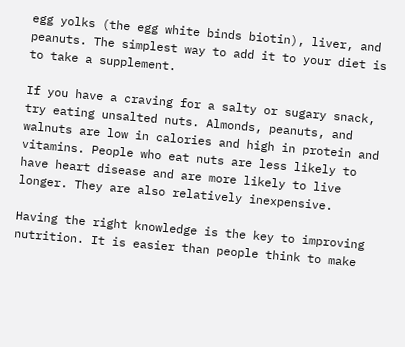egg yolks (the egg white binds biotin), liver, and peanuts. The simplest way to add it to your diet is to take a supplement.

If you have a craving for a salty or sugary snack, try eating unsalted nuts. Almonds, peanuts, and walnuts are low in calories and high in protein and vitamins. People who eat nuts are less likely to have heart disease and are more likely to live longer. They are also relatively inexpensive.

Having the right knowledge is the key to improving nutrition. It is easier than people think to make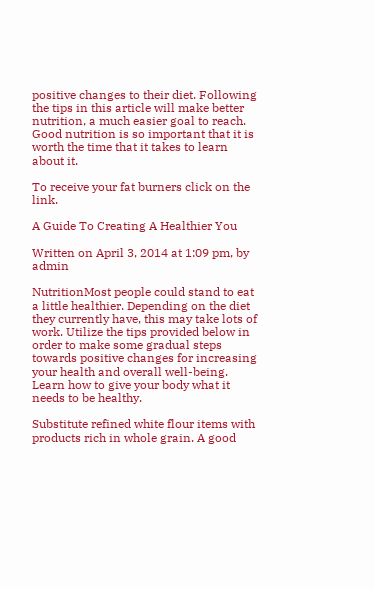positive changes to their diet. Following the tips in this article will make better nutrition, a much easier goal to reach. Good nutrition is so important that it is worth the time that it takes to learn about it.

To receive your fat burners click on the link.

A Guide To Creating A Healthier You

Written on April 3, 2014 at 1:09 pm, by admin

NutritionMost people could stand to eat a little healthier. Depending on the diet they currently have, this may take lots of work. Utilize the tips provided below in order to make some gradual steps towards positive changes for increasing your health and overall well-being. Learn how to give your body what it needs to be healthy.

Substitute refined white flour items with products rich in whole grain. A good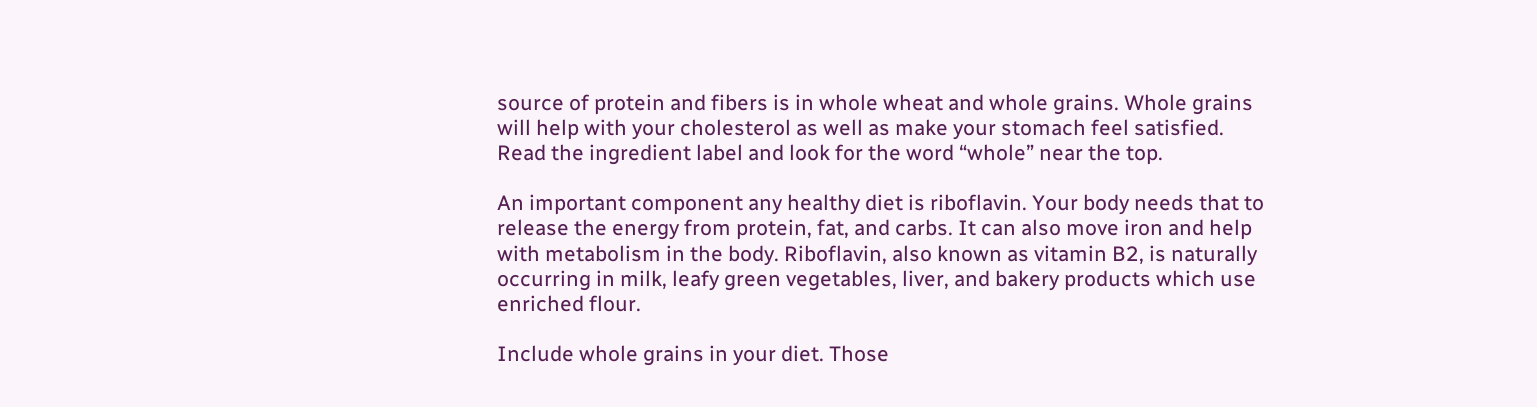source of protein and fibers is in whole wheat and whole grains. Whole grains will help with your cholesterol as well as make your stomach feel satisfied. Read the ingredient label and look for the word “whole” near the top.

An important component any healthy diet is riboflavin. Your body needs that to release the energy from protein, fat, and carbs. It can also move iron and help with metabolism in the body. Riboflavin, also known as vitamin B2, is naturally occurring in milk, leafy green vegetables, liver, and bakery products which use enriched flour.

Include whole grains in your diet. Those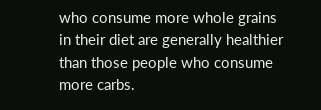who consume more whole grains in their diet are generally healthier than those people who consume more carbs.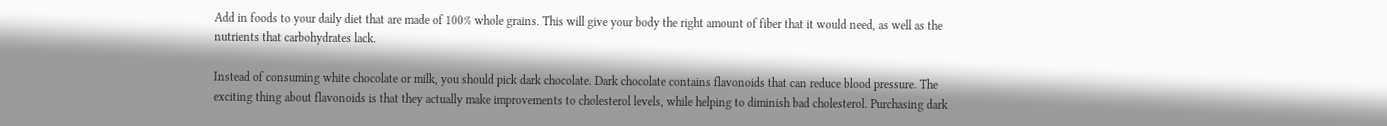Add in foods to your daily diet that are made of 100% whole grains. This will give your body the right amount of fiber that it would need, as well as the nutrients that carbohydrates lack.

Instead of consuming white chocolate or milk, you should pick dark chocolate. Dark chocolate contains flavonoids that can reduce blood pressure. The exciting thing about flavonoids is that they actually make improvements to cholesterol levels, while helping to diminish bad cholesterol. Purchasing dark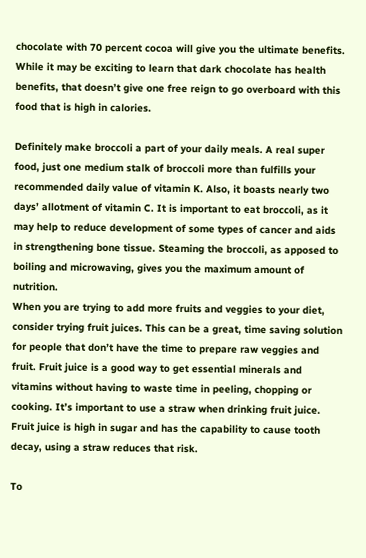chocolate with 70 percent cocoa will give you the ultimate benefits. While it may be exciting to learn that dark chocolate has health benefits, that doesn’t give one free reign to go overboard with this food that is high in calories.

Definitely make broccoli a part of your daily meals. A real super food, just one medium stalk of broccoli more than fulfills your recommended daily value of vitamin K. Also, it boasts nearly two days’ allotment of vitamin C. It is important to eat broccoli, as it may help to reduce development of some types of cancer and aids in strengthening bone tissue. Steaming the broccoli, as apposed to boiling and microwaving, gives you the maximum amount of nutrition.
When you are trying to add more fruits and veggies to your diet, consider trying fruit juices. This can be a great, time saving solution for people that don’t have the time to prepare raw veggies and fruit. Fruit juice is a good way to get essential minerals and vitamins without having to waste time in peeling, chopping or cooking. It’s important to use a straw when drinking fruit juice. Fruit juice is high in sugar and has the capability to cause tooth decay, using a straw reduces that risk.

To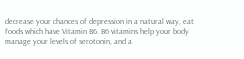decrease your chances of depression in a natural way, eat foods which have Vitamin B6. B6 vitamins help your body manage your levels of serotonin, and a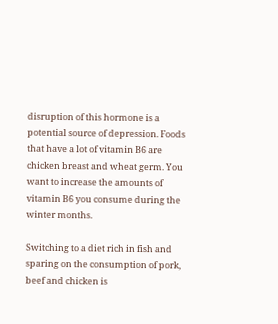disruption of this hormone is a potential source of depression. Foods that have a lot of vitamin B6 are chicken breast and wheat germ. You want to increase the amounts of vitamin B6 you consume during the winter months.

Switching to a diet rich in fish and sparing on the consumption of pork, beef and chicken is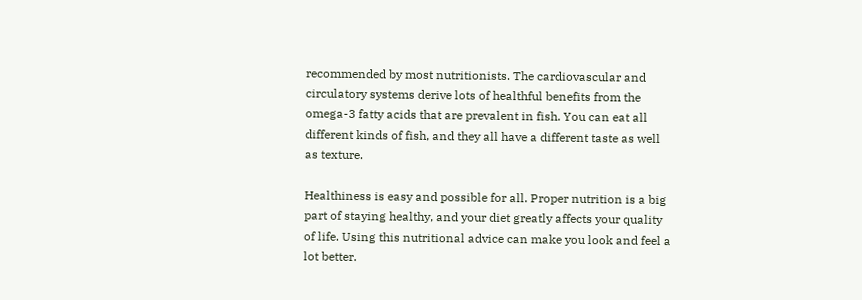recommended by most nutritionists. The cardiovascular and circulatory systems derive lots of healthful benefits from the omega-3 fatty acids that are prevalent in fish. You can eat all different kinds of fish, and they all have a different taste as well as texture.

Healthiness is easy and possible for all. Proper nutrition is a big part of staying healthy, and your diet greatly affects your quality of life. Using this nutritional advice can make you look and feel a lot better.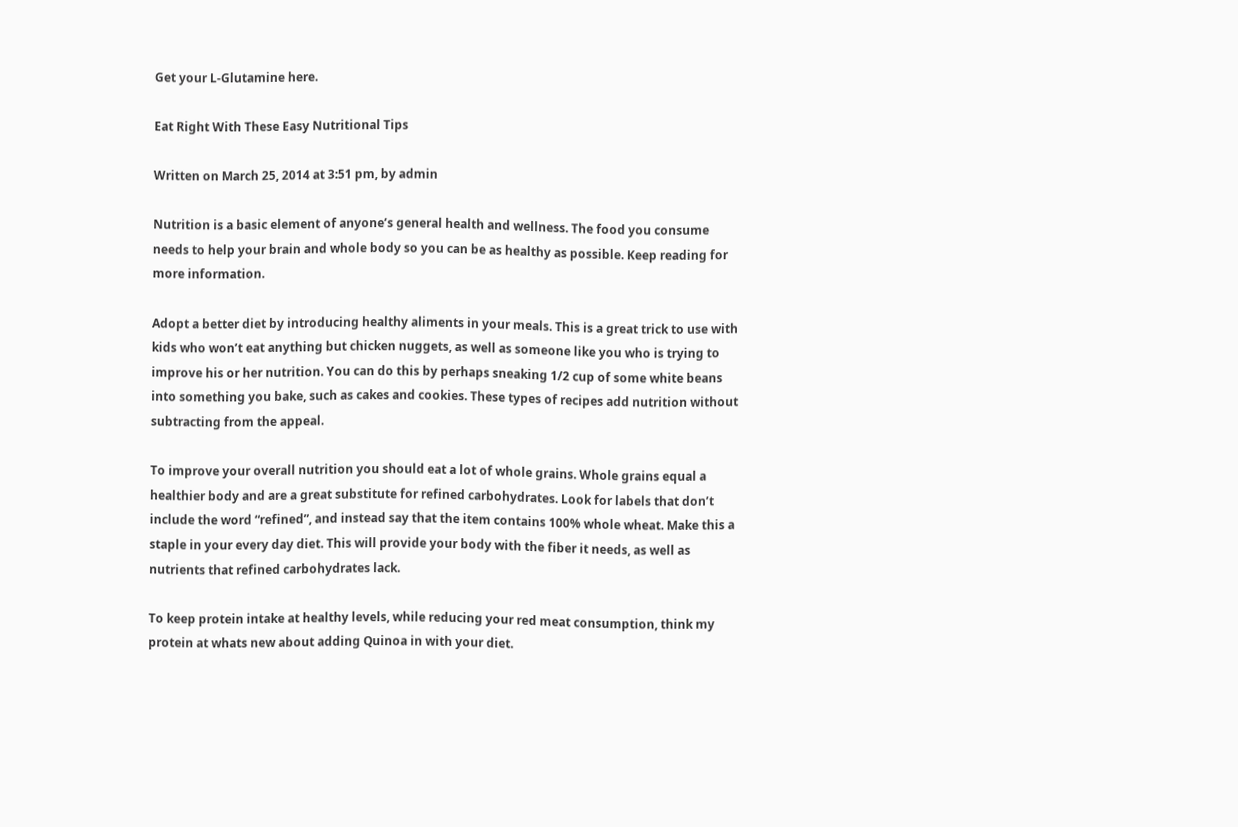Get your L-Glutamine here.

Eat Right With These Easy Nutritional Tips

Written on March 25, 2014 at 3:51 pm, by admin

Nutrition is a basic element of anyone’s general health and wellness. The food you consume needs to help your brain and whole body so you can be as healthy as possible. Keep reading for more information.

Adopt a better diet by introducing healthy aliments in your meals. This is a great trick to use with kids who won’t eat anything but chicken nuggets, as well as someone like you who is trying to improve his or her nutrition. You can do this by perhaps sneaking 1/2 cup of some white beans into something you bake, such as cakes and cookies. These types of recipes add nutrition without subtracting from the appeal.

To improve your overall nutrition you should eat a lot of whole grains. Whole grains equal a healthier body and are a great substitute for refined carbohydrates. Look for labels that don’t include the word “refined”, and instead say that the item contains 100% whole wheat. Make this a staple in your every day diet. This will provide your body with the fiber it needs, as well as nutrients that refined carbohydrates lack.

To keep protein intake at healthy levels, while reducing your red meat consumption, think my protein at whats new about adding Quinoa in with your diet.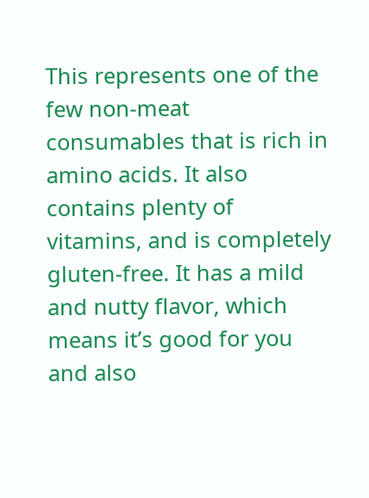This represents one of the few non-meat consumables that is rich in amino acids. It also contains plenty of vitamins, and is completely gluten-free. It has a mild and nutty flavor, which means it’s good for you and also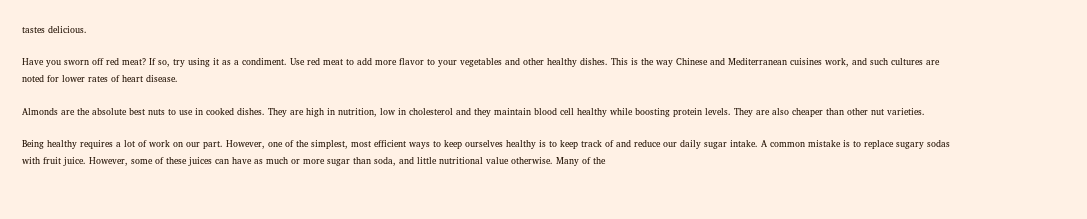tastes delicious.

Have you sworn off red meat? If so, try using it as a condiment. Use red meat to add more flavor to your vegetables and other healthy dishes. This is the way Chinese and Mediterranean cuisines work, and such cultures are noted for lower rates of heart disease.

Almonds are the absolute best nuts to use in cooked dishes. They are high in nutrition, low in cholesterol and they maintain blood cell healthy while boosting protein levels. They are also cheaper than other nut varieties.

Being healthy requires a lot of work on our part. However, one of the simplest, most efficient ways to keep ourselves healthy is to keep track of and reduce our daily sugar intake. A common mistake is to replace sugary sodas with fruit juice. However, some of these juices can have as much or more sugar than soda, and little nutritional value otherwise. Many of the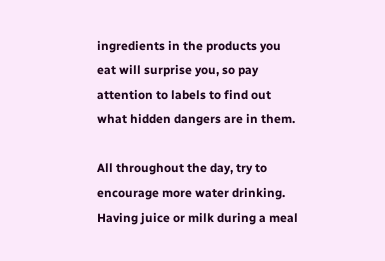ingredients in the products you eat will surprise you, so pay attention to labels to find out what hidden dangers are in them.

All throughout the day, try to encourage more water drinking. Having juice or milk during a meal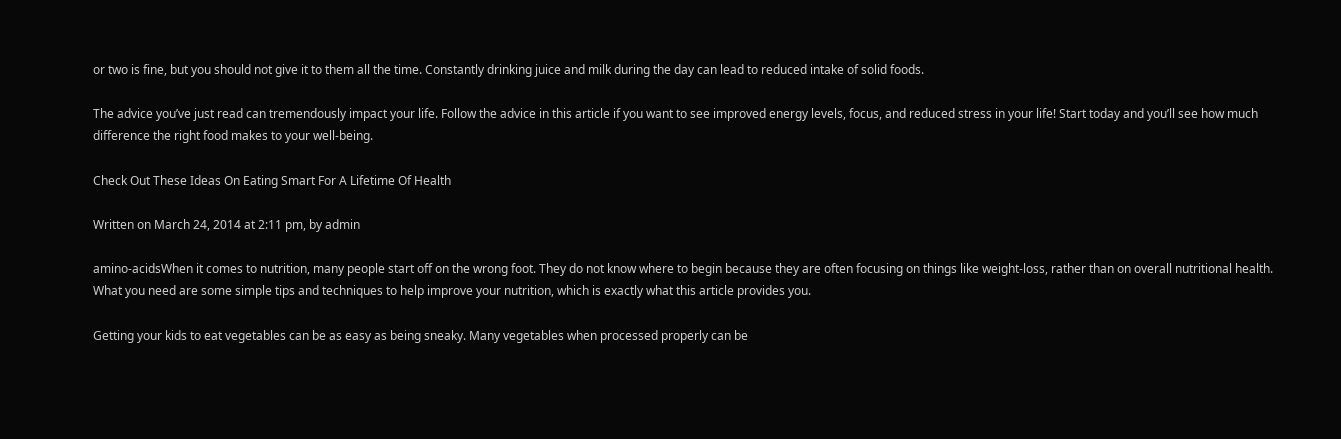or two is fine, but you should not give it to them all the time. Constantly drinking juice and milk during the day can lead to reduced intake of solid foods.

The advice you’ve just read can tremendously impact your life. Follow the advice in this article if you want to see improved energy levels, focus, and reduced stress in your life! Start today and you’ll see how much difference the right food makes to your well-being.

Check Out These Ideas On Eating Smart For A Lifetime Of Health

Written on March 24, 2014 at 2:11 pm, by admin

amino-acidsWhen it comes to nutrition, many people start off on the wrong foot. They do not know where to begin because they are often focusing on things like weight-loss, rather than on overall nutritional health. What you need are some simple tips and techniques to help improve your nutrition, which is exactly what this article provides you.

Getting your kids to eat vegetables can be as easy as being sneaky. Many vegetables when processed properly can be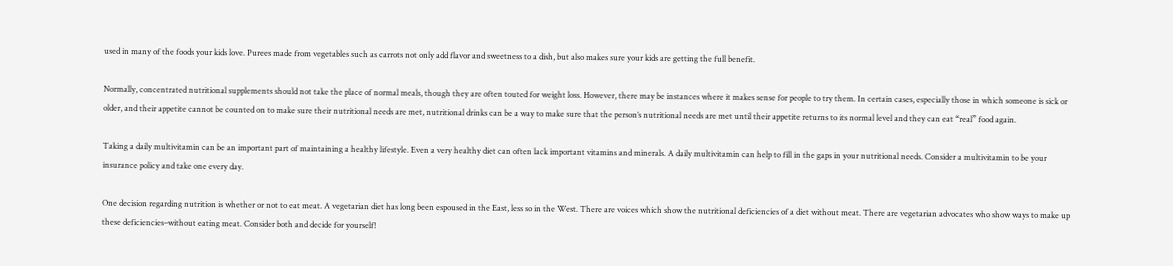used in many of the foods your kids love. Purees made from vegetables such as carrots not only add flavor and sweetness to a dish, but also makes sure your kids are getting the full benefit.

Normally, concentrated nutritional supplements should not take the place of normal meals, though they are often touted for weight loss. However, there may be instances where it makes sense for people to try them. In certain cases, especially those in which someone is sick or older, and their appetite cannot be counted on to make sure their nutritional needs are met, nutritional drinks can be a way to make sure that the person’s nutritional needs are met until their appetite returns to its normal level and they can eat “real” food again.

Taking a daily multivitamin can be an important part of maintaining a healthy lifestyle. Even a very healthy diet can often lack important vitamins and minerals. A daily multivitamin can help to fill in the gaps in your nutritional needs. Consider a multivitamin to be your insurance policy and take one every day.

One decision regarding nutrition is whether or not to eat meat. A vegetarian diet has long been espoused in the East, less so in the West. There are voices which show the nutritional deficiencies of a diet without meat. There are vegetarian advocates who show ways to make up these deficiencies–without eating meat. Consider both and decide for yourself!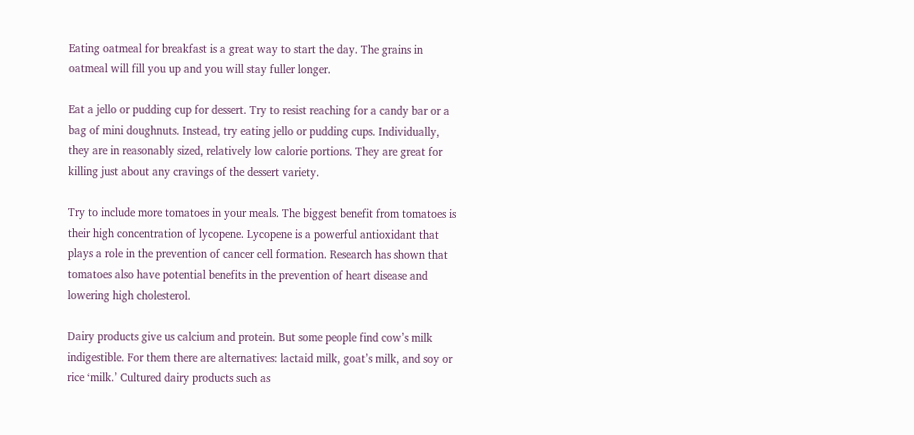Eating oatmeal for breakfast is a great way to start the day. The grains in oatmeal will fill you up and you will stay fuller longer.

Eat a jello or pudding cup for dessert. Try to resist reaching for a candy bar or a bag of mini doughnuts. Instead, try eating jello or pudding cups. Individually, they are in reasonably sized, relatively low calorie portions. They are great for killing just about any cravings of the dessert variety.

Try to include more tomatoes in your meals. The biggest benefit from tomatoes is their high concentration of lycopene. Lycopene is a powerful antioxidant that plays a role in the prevention of cancer cell formation. Research has shown that tomatoes also have potential benefits in the prevention of heart disease and lowering high cholesterol.

Dairy products give us calcium and protein. But some people find cow’s milk indigestible. For them there are alternatives: lactaid milk, goat’s milk, and soy or rice ‘milk.’ Cultured dairy products such as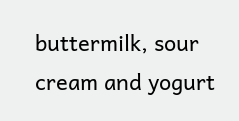buttermilk, sour cream and yogurt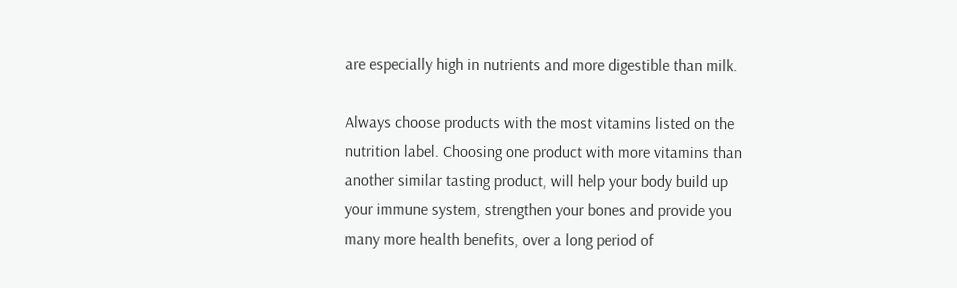are especially high in nutrients and more digestible than milk.

Always choose products with the most vitamins listed on the nutrition label. Choosing one product with more vitamins than another similar tasting product, will help your body build up your immune system, strengthen your bones and provide you many more health benefits, over a long period of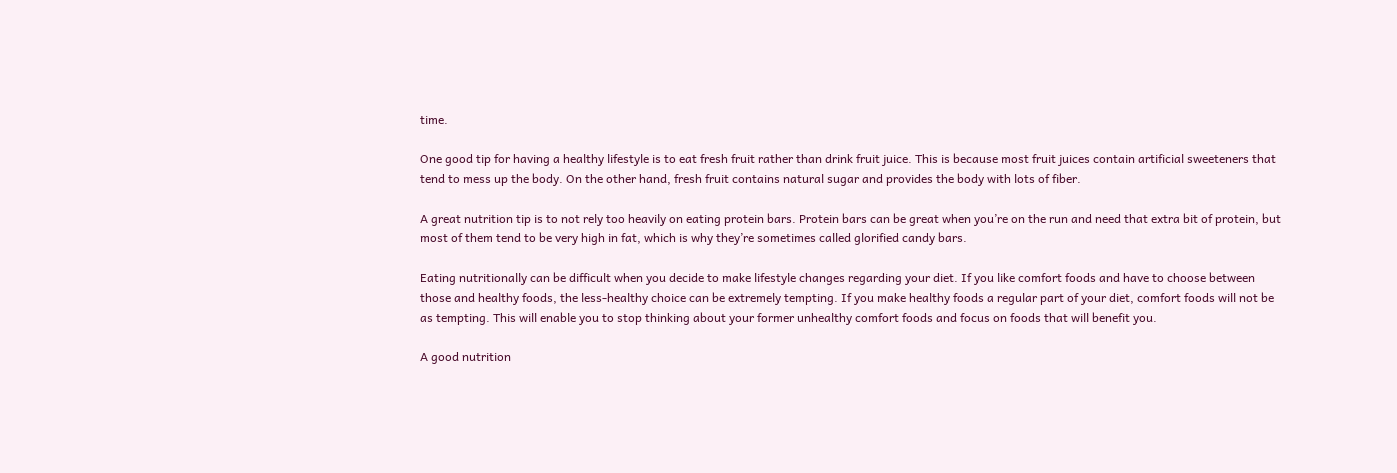time.

One good tip for having a healthy lifestyle is to eat fresh fruit rather than drink fruit juice. This is because most fruit juices contain artificial sweeteners that tend to mess up the body. On the other hand, fresh fruit contains natural sugar and provides the body with lots of fiber.

A great nutrition tip is to not rely too heavily on eating protein bars. Protein bars can be great when you’re on the run and need that extra bit of protein, but most of them tend to be very high in fat, which is why they’re sometimes called glorified candy bars.

Eating nutritionally can be difficult when you decide to make lifestyle changes regarding your diet. If you like comfort foods and have to choose between those and healthy foods, the less-healthy choice can be extremely tempting. If you make healthy foods a regular part of your diet, comfort foods will not be as tempting. This will enable you to stop thinking about your former unhealthy comfort foods and focus on foods that will benefit you.

A good nutrition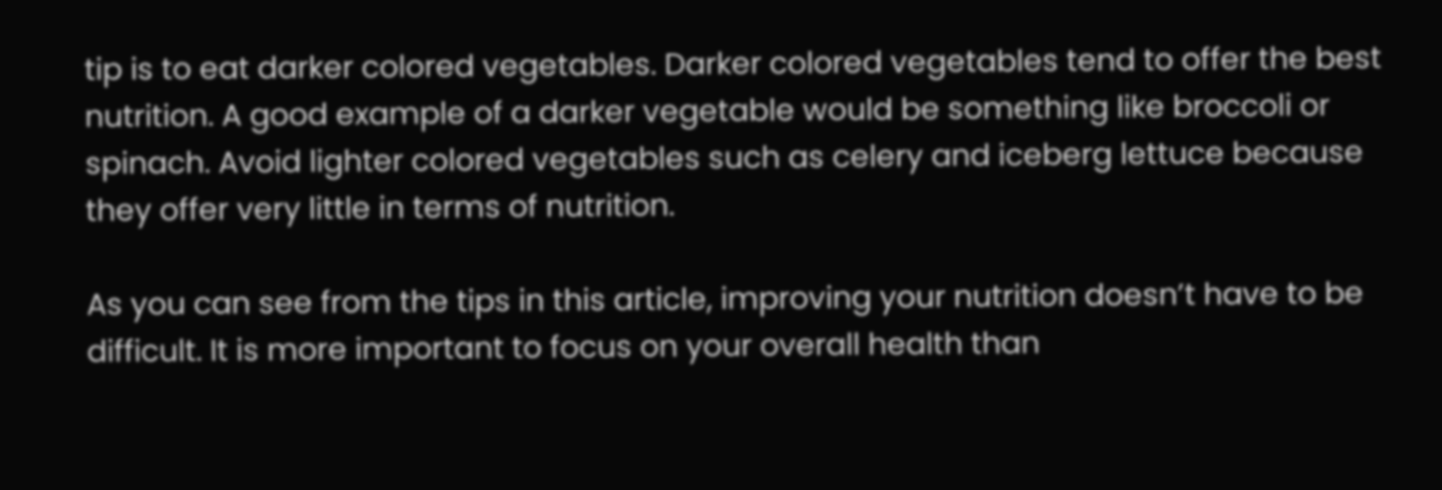tip is to eat darker colored vegetables. Darker colored vegetables tend to offer the best nutrition. A good example of a darker vegetable would be something like broccoli or spinach. Avoid lighter colored vegetables such as celery and iceberg lettuce because they offer very little in terms of nutrition.

As you can see from the tips in this article, improving your nutrition doesn’t have to be difficult. It is more important to focus on your overall health than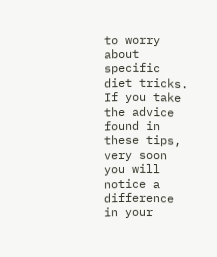to worry about specific diet tricks. If you take the advice found in these tips, very soon you will notice a difference in your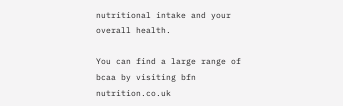nutritional intake and your overall health.

You can find a large range of bcaa by visiting bfn nutrition.co.uk